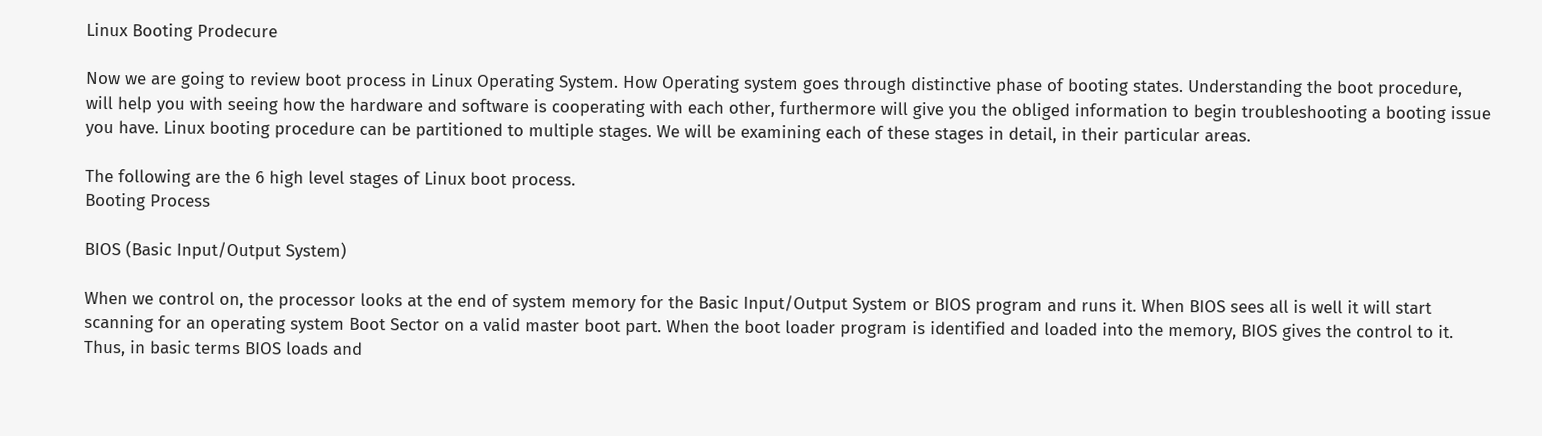Linux Booting Prodecure

Now we are going to review boot process in Linux Operating System. How Operating system goes through distinctive phase of booting states. Understanding the boot procedure, will help you with seeing how the hardware and software is cooperating with each other, furthermore will give you the obliged information to begin troubleshooting a booting issue you have. Linux booting procedure can be partitioned to multiple stages. We will be examining each of these stages in detail, in their particular areas.

The following are the 6 high level stages of Linux boot process.
Booting Process

BIOS (Basic Input/Output System)

When we control on, the processor looks at the end of system memory for the Basic Input/Output System or BIOS program and runs it. When BIOS sees all is well it will start scanning for an operating system Boot Sector on a valid master boot part. When the boot loader program is identified and loaded into the memory, BIOS gives the control to it. Thus, in basic terms BIOS loads and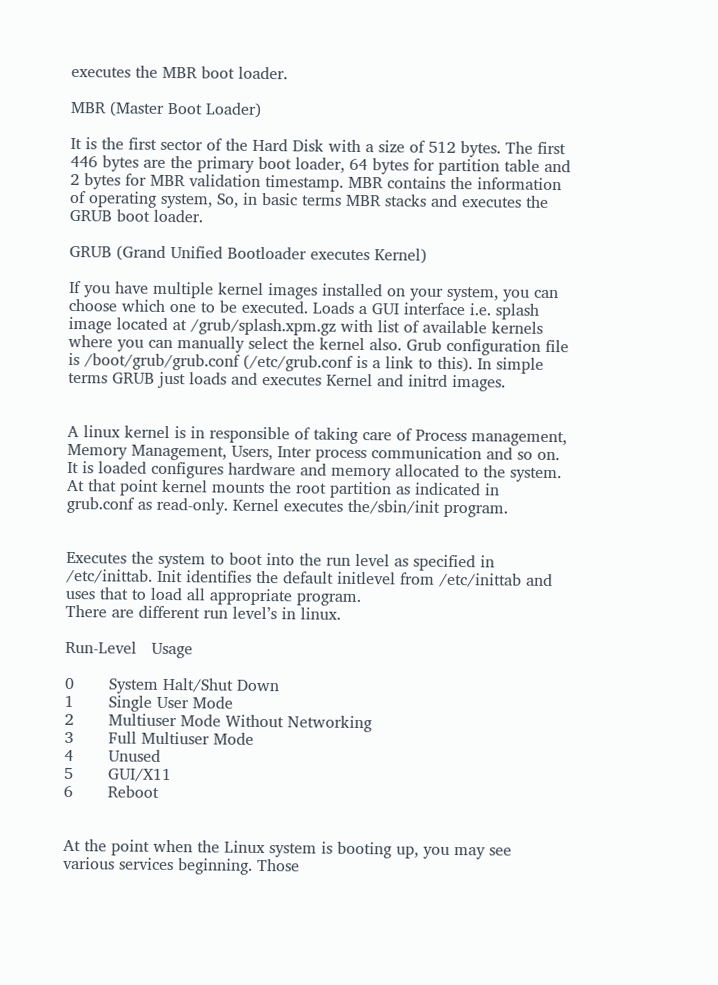executes the MBR boot loader.

MBR (Master Boot Loader)

It is the first sector of the Hard Disk with a size of 512 bytes. The first 446 bytes are the primary boot loader, 64 bytes for partition table and 2 bytes for MBR validation timestamp. MBR contains the information of operating system, So, in basic terms MBR stacks and executes the GRUB boot loader.

GRUB (Grand Unified Bootloader executes Kernel)

If you have multiple kernel images installed on your system, you can choose which one to be executed. Loads a GUI interface i.e. splash image located at /grub/splash.xpm.gz with list of available kernels where you can manually select the kernel also. Grub configuration file is /boot/grub/grub.conf (/etc/grub.conf is a link to this). In simple terms GRUB just loads and executes Kernel and initrd images.


A linux kernel is in responsible of taking care of Process management, Memory Management, Users, Inter process communication and so on. It is loaded configures hardware and memory allocated to the system. At that point kernel mounts the root partition as indicated in grub.conf as read-only. Kernel executes the/sbin/init program.


Executes the system to boot into the run level as specified in /etc/inittab. Init identifies the default initlevel from /etc/inittab and uses that to load all appropriate program.
There are different run level’s in linux.

Run-Level   Usage

0       System Halt/Shut Down
1       Single User Mode
2       Multiuser Mode Without Networking
3       Full Multiuser Mode
4       Unused
5       GUI/X11
6       Reboot


At the point when the Linux system is booting up, you may see various services beginning. Those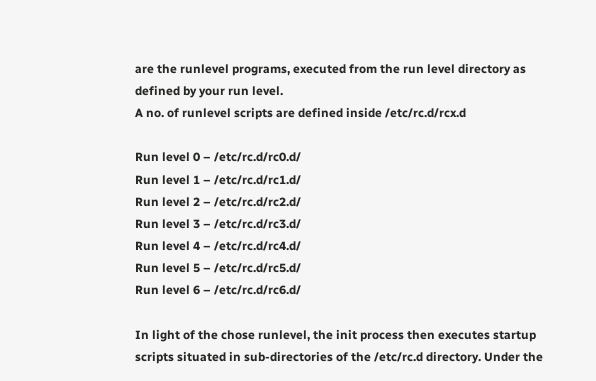are the runlevel programs, executed from the run level directory as defined by your run level.
A no. of runlevel scripts are defined inside /etc/rc.d/rcx.d

Run level 0 – /etc/rc.d/rc0.d/
Run level 1 – /etc/rc.d/rc1.d/
Run level 2 – /etc/rc.d/rc2.d/
Run level 3 – /etc/rc.d/rc3.d/
Run level 4 – /etc/rc.d/rc4.d/
Run level 5 – /etc/rc.d/rc5.d/
Run level 6 – /etc/rc.d/rc6.d/

In light of the chose runlevel, the init process then executes startup scripts situated in sub-directories of the /etc/rc.d directory. Under the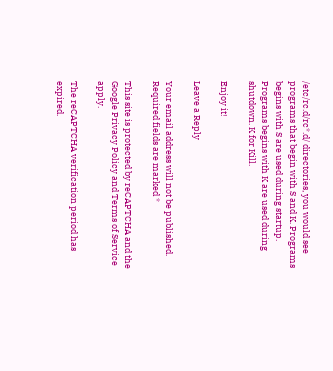/etc/rc.d/rc*.d/ directories, you would see programs that begin with S and K. Programs begins with S are used during startup. Programs begins with K are used during shutdown. K for Kill.

Enjoy it!

Leave a Reply

Your email address will not be published. Required fields are marked *

This site is protected by reCAPTCHA and the Google Privacy Policy and Terms of Service apply.

The reCAPTCHA verification period has expired.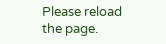Please reload the page.